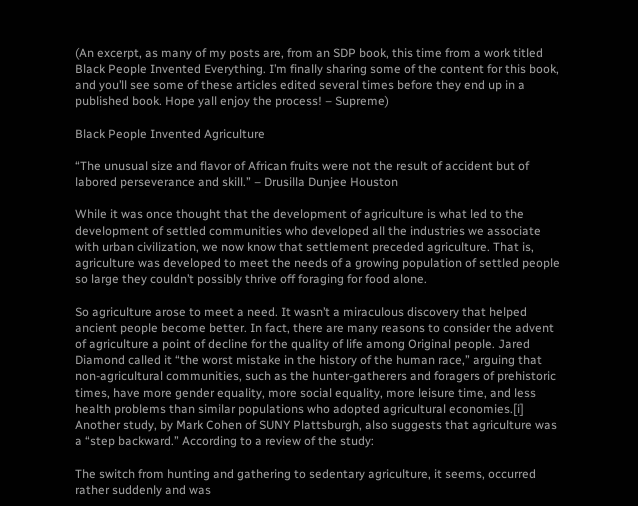(An excerpt, as many of my posts are, from an SDP book, this time from a work titled Black People Invented Everything. I’m finally sharing some of the content for this book, and you’ll see some of these articles edited several times before they end up in a published book. Hope yall enjoy the process! – Supreme)

Black People Invented Agriculture

“The unusual size and flavor of African fruits were not the result of accident but of labored perseverance and skill.” – Drusilla Dunjee Houston

While it was once thought that the development of agriculture is what led to the development of settled communities who developed all the industries we associate with urban civilization, we now know that settlement preceded agriculture. That is, agriculture was developed to meet the needs of a growing population of settled people so large they couldn’t possibly thrive off foraging for food alone.

So agriculture arose to meet a need. It wasn’t a miraculous discovery that helped ancient people become better. In fact, there are many reasons to consider the advent of agriculture a point of decline for the quality of life among Original people. Jared Diamond called it “the worst mistake in the history of the human race,” arguing that non-agricultural communities, such as the hunter-gatherers and foragers of prehistoric times, have more gender equality, more social equality, more leisure time, and less health problems than similar populations who adopted agricultural economies.[i] Another study, by Mark Cohen of SUNY Plattsburgh, also suggests that agriculture was a “step backward.” According to a review of the study:

The switch from hunting and gathering to sedentary agriculture, it seems, occurred rather suddenly and was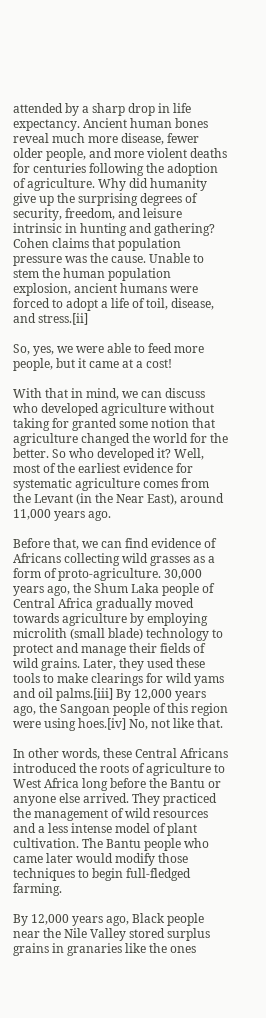attended by a sharp drop in life expectancy. Ancient human bones reveal much more disease, fewer older people, and more violent deaths for centuries following the adoption of agriculture. Why did humanity give up the surprising degrees of security, freedom, and leisure intrinsic in hunting and gathering? Cohen claims that population pressure was the cause. Unable to stem the human population explosion, ancient humans were forced to adopt a life of toil, disease, and stress.[ii]

So, yes, we were able to feed more people, but it came at a cost!

With that in mind, we can discuss who developed agriculture without taking for granted some notion that agriculture changed the world for the better. So who developed it? Well, most of the earliest evidence for systematic agriculture comes from the Levant (in the Near East), around 11,000 years ago.

Before that, we can find evidence of Africans collecting wild grasses as a form of proto-agriculture. 30,000 years ago, the Shum Laka people of Central Africa gradually moved towards agriculture by employing microlith (small blade) technology to protect and manage their fields of wild grains. Later, they used these tools to make clearings for wild yams and oil palms.[iii] By 12,000 years ago, the Sangoan people of this region were using hoes.[iv] No, not like that.

In other words, these Central Africans introduced the roots of agriculture to West Africa long before the Bantu or anyone else arrived. They practiced the management of wild resources and a less intense model of plant cultivation. The Bantu people who came later would modify those techniques to begin full-fledged farming.

By 12,000 years ago, Black people near the Nile Valley stored surplus grains in granaries like the ones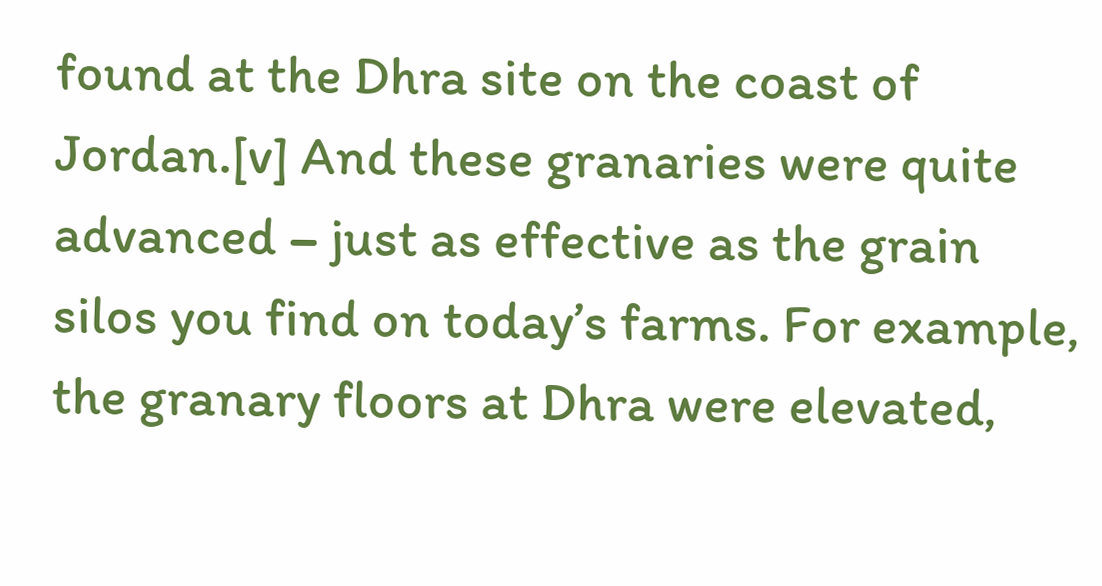found at the Dhra site on the coast of Jordan.[v] And these granaries were quite advanced – just as effective as the grain silos you find on today’s farms. For example, the granary floors at Dhra were elevated,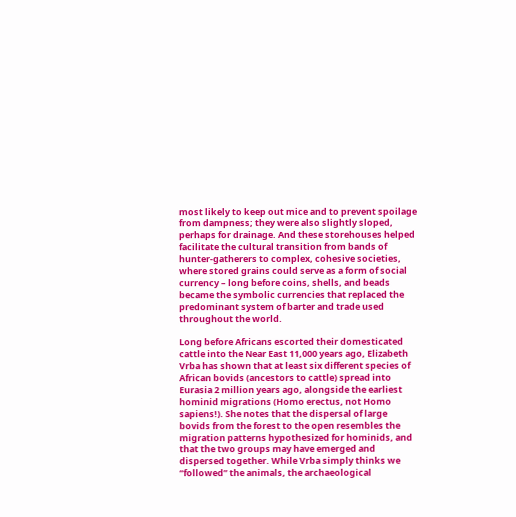most likely to keep out mice and to prevent spoilage from dampness; they were also slightly sloped, perhaps for drainage. And these storehouses helped facilitate the cultural transition from bands of hunter-gatherers to complex, cohesive societies, where stored grains could serve as a form of social currency – long before coins, shells, and beads became the symbolic currencies that replaced the predominant system of barter and trade used throughout the world.

Long before Africans escorted their domesticated cattle into the Near East 11,000 years ago, Elizabeth Vrba has shown that at least six different species of African bovids (ancestors to cattle) spread into Eurasia 2 million years ago, alongside the earliest hominid migrations (Homo erectus, not Homo sapiens!). She notes that the dispersal of large bovids from the forest to the open resembles the migration patterns hypothesized for hominids, and that the two groups may have emerged and dispersed together. While Vrba simply thinks we “followed” the animals, the archaeological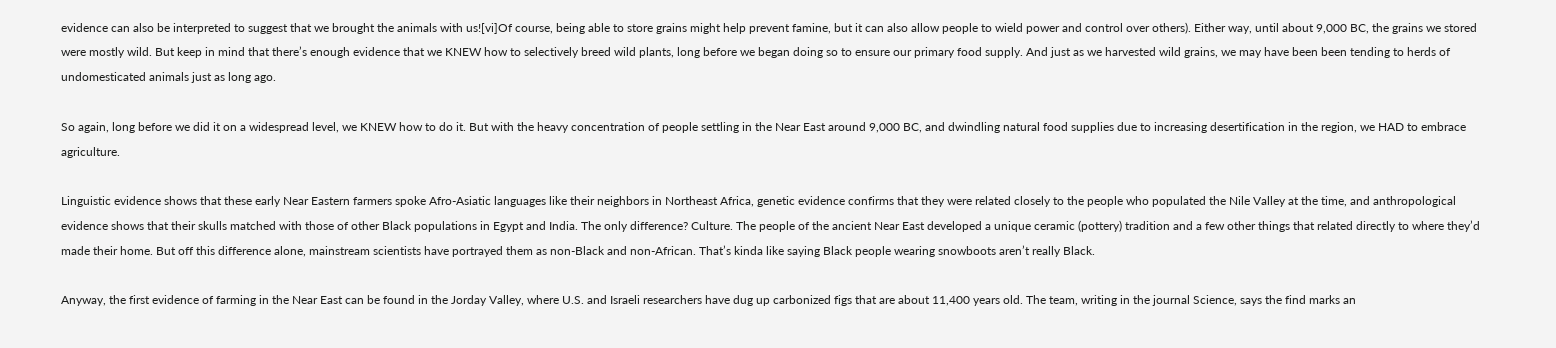evidence can also be interpreted to suggest that we brought the animals with us![vi]Of course, being able to store grains might help prevent famine, but it can also allow people to wield power and control over others). Either way, until about 9,000 BC, the grains we stored were mostly wild. But keep in mind that there’s enough evidence that we KNEW how to selectively breed wild plants, long before we began doing so to ensure our primary food supply. And just as we harvested wild grains, we may have been been tending to herds of undomesticated animals just as long ago.

So again, long before we did it on a widespread level, we KNEW how to do it. But with the heavy concentration of people settling in the Near East around 9,000 BC, and dwindling natural food supplies due to increasing desertification in the region, we HAD to embrace agriculture.

Linguistic evidence shows that these early Near Eastern farmers spoke Afro-Asiatic languages like their neighbors in Northeast Africa, genetic evidence confirms that they were related closely to the people who populated the Nile Valley at the time, and anthropological evidence shows that their skulls matched with those of other Black populations in Egypt and India. The only difference? Culture. The people of the ancient Near East developed a unique ceramic (pottery) tradition and a few other things that related directly to where they’d made their home. But off this difference alone, mainstream scientists have portrayed them as non-Black and non-African. That’s kinda like saying Black people wearing snowboots aren’t really Black.

Anyway, the first evidence of farming in the Near East can be found in the Jorday Valley, where U.S. and Israeli researchers have dug up carbonized figs that are about 11,400 years old. The team, writing in the journal Science, says the find marks an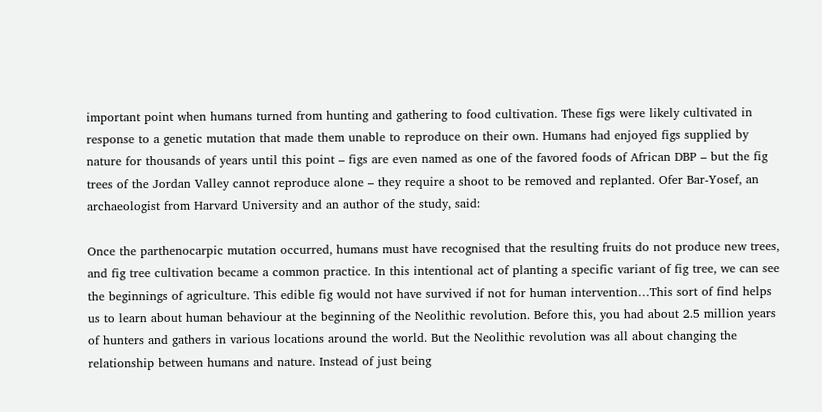important point when humans turned from hunting and gathering to food cultivation. These figs were likely cultivated in response to a genetic mutation that made them unable to reproduce on their own. Humans had enjoyed figs supplied by nature for thousands of years until this point – figs are even named as one of the favored foods of African DBP – but the fig trees of the Jordan Valley cannot reproduce alone – they require a shoot to be removed and replanted. Ofer Bar-Yosef, an archaeologist from Harvard University and an author of the study, said:

Once the parthenocarpic mutation occurred, humans must have recognised that the resulting fruits do not produce new trees, and fig tree cultivation became a common practice. In this intentional act of planting a specific variant of fig tree, we can see the beginnings of agriculture. This edible fig would not have survived if not for human intervention…This sort of find helps us to learn about human behaviour at the beginning of the Neolithic revolution. Before this, you had about 2.5 million years of hunters and gathers in various locations around the world. But the Neolithic revolution was all about changing the relationship between humans and nature. Instead of just being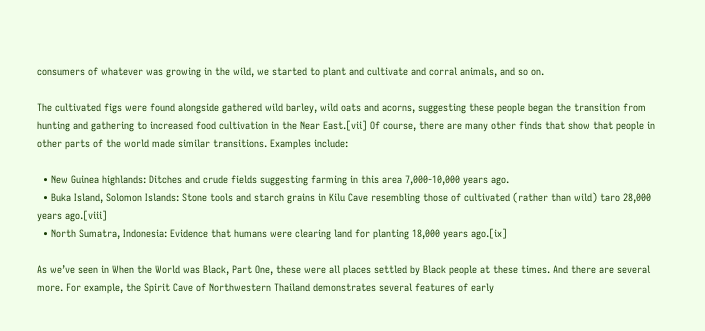consumers of whatever was growing in the wild, we started to plant and cultivate and corral animals, and so on.

The cultivated figs were found alongside gathered wild barley, wild oats and acorns, suggesting these people began the transition from hunting and gathering to increased food cultivation in the Near East.[vii] Of course, there are many other finds that show that people in other parts of the world made similar transitions. Examples include:

  • New Guinea highlands: Ditches and crude fields suggesting farming in this area 7,000-10,000 years ago.
  • Buka Island, Solomon Islands: Stone tools and starch grains in Kilu Cave resembling those of cultivated (rather than wild) taro 28,000 years ago.[viii]
  • North Sumatra, Indonesia: Evidence that humans were clearing land for planting 18,000 years ago.[ix]

As we’ve seen in When the World was Black, Part One, these were all places settled by Black people at these times. And there are several more. For example, the Spirit Cave of Northwestern Thailand demonstrates several features of early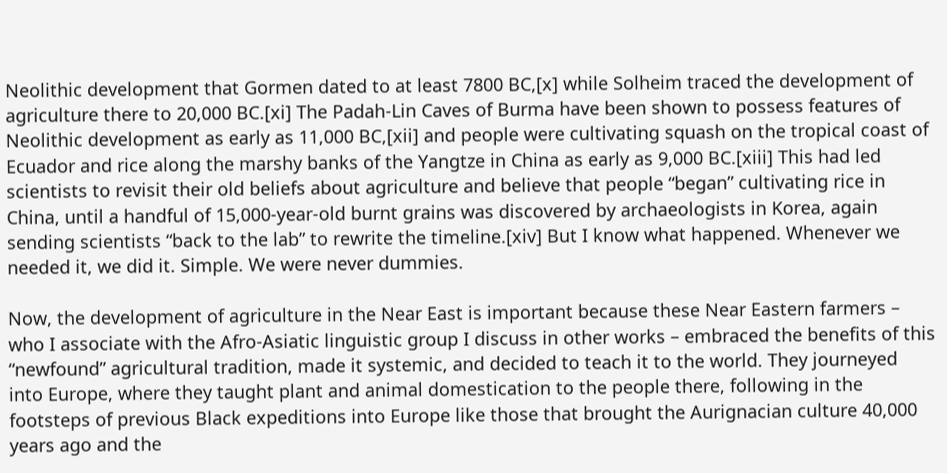Neolithic development that Gormen dated to at least 7800 BC,[x] while Solheim traced the development of agriculture there to 20,000 BC.[xi] The Padah-Lin Caves of Burma have been shown to possess features of Neolithic development as early as 11,000 BC,[xii] and people were cultivating squash on the tropical coast of Ecuador and rice along the marshy banks of the Yangtze in China as early as 9,000 BC.[xiii] This had led scientists to revisit their old beliefs about agriculture and believe that people “began” cultivating rice in China, until a handful of 15,000-year-old burnt grains was discovered by archaeologists in Korea, again sending scientists “back to the lab” to rewrite the timeline.[xiv] But I know what happened. Whenever we needed it, we did it. Simple. We were never dummies.

Now, the development of agriculture in the Near East is important because these Near Eastern farmers – who I associate with the Afro-Asiatic linguistic group I discuss in other works – embraced the benefits of this “newfound” agricultural tradition, made it systemic, and decided to teach it to the world. They journeyed into Europe, where they taught plant and animal domestication to the people there, following in the footsteps of previous Black expeditions into Europe like those that brought the Aurignacian culture 40,000 years ago and the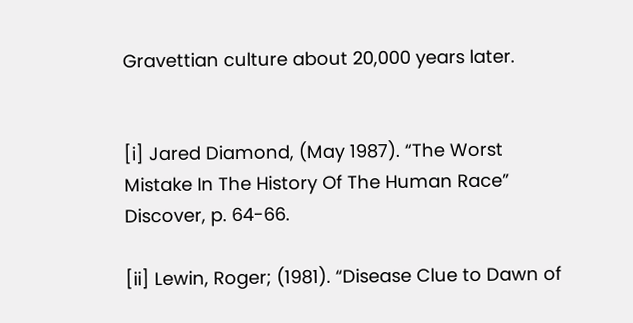Gravettian culture about 20,000 years later.


[i] Jared Diamond, (May 1987). “The Worst Mistake In The History Of The Human Race” Discover, p. 64-66.

[ii] Lewin, Roger; (1981). “Disease Clue to Dawn of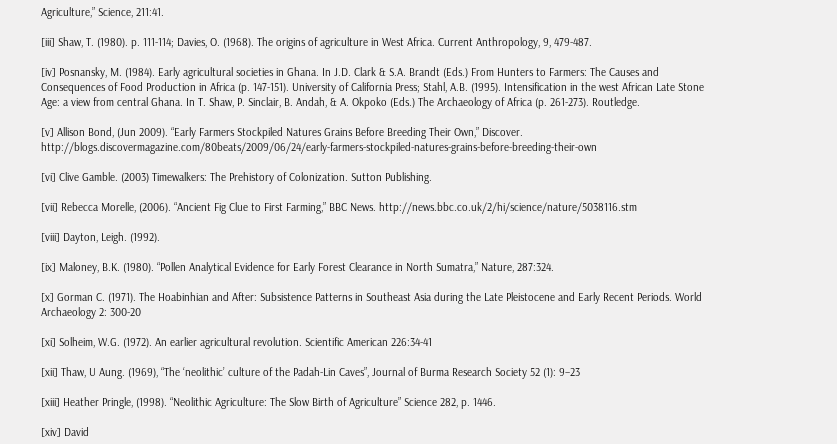Agriculture,” Science, 211:41.

[iii] Shaw, T. (1980). p. 111-114; Davies, O. (1968). The origins of agriculture in West Africa. Current Anthropology, 9, 479-487.

[iv] Posnansky, M. (1984). Early agricultural societies in Ghana. In J.D. Clark & S.A. Brandt (Eds.) From Hunters to Farmers: The Causes and Consequences of Food Production in Africa (p. 147-151). University of California Press; Stahl, A.B. (1995). Intensification in the west African Late Stone Age: a view from central Ghana. In T. Shaw, P. Sinclair, B. Andah, & A. Okpoko (Eds.) The Archaeology of Africa (p. 261-273). Routledge.

[v] Allison Bond, (Jun 2009). “Early Farmers Stockpiled Natures Grains Before Breeding Their Own,” Discover. http://blogs.discovermagazine.com/80beats/2009/06/24/early-farmers-stockpiled-natures-grains-before-breeding-their-own

[vi] Clive Gamble. (2003) Timewalkers: The Prehistory of Colonization. Sutton Publishing.

[vii] Rebecca Morelle, (2006). “Ancient Fig Clue to First Farming,” BBC News. http://news.bbc.co.uk/2/hi/science/nature/5038116.stm

[viii] Dayton, Leigh. (1992).

[ix] Maloney, B.K. (1980). “Pollen Analytical Evidence for Early Forest Clearance in North Sumatra,” Nature, 287:324.

[x] Gorman C. (1971). The Hoabinhian and After: Subsistence Patterns in Southeast Asia during the Late Pleistocene and Early Recent Periods. World Archaeology 2: 300-20

[xi] Solheim, W.G. (1972). An earlier agricultural revolution. Scientific American 226:34-41

[xii] Thaw, U Aung. (1969), “The ‘neolithic’ culture of the Padah-Lin Caves”, Journal of Burma Research Society 52 (1): 9–23

[xiii] Heather Pringle, (1998). “Neolithic Agriculture: The Slow Birth of Agriculture” Science 282, p. 1446.

[xiv] David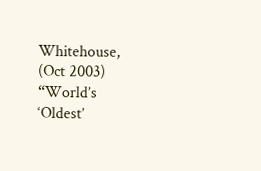Whitehouse, (Oct 2003) “World’s ‘Oldest’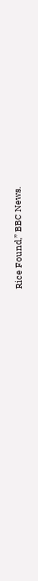Rice Found,” BBC News.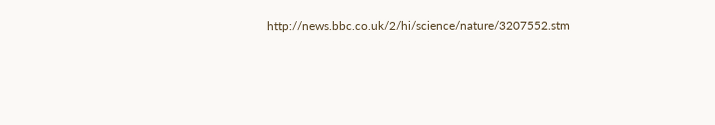http://news.bbc.co.uk/2/hi/science/nature/3207552.stm